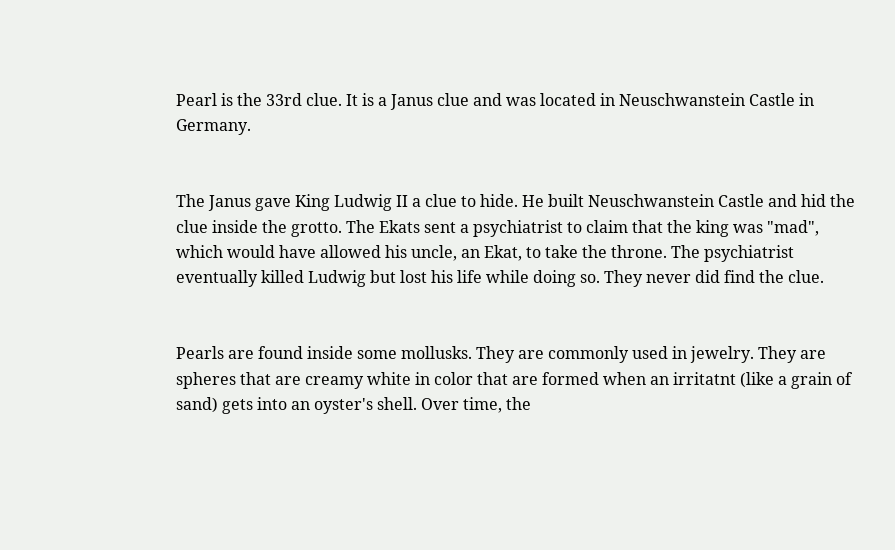Pearl is the 33rd clue. It is a Janus clue and was located in Neuschwanstein Castle in Germany.


The Janus gave King Ludwig II a clue to hide. He built Neuschwanstein Castle and hid the clue inside the grotto. The Ekats sent a psychiatrist to claim that the king was "mad", which would have allowed his uncle, an Ekat, to take the throne. The psychiatrist eventually killed Ludwig but lost his life while doing so. They never did find the clue.


Pearls are found inside some mollusks. They are commonly used in jewelry. They are spheres that are creamy white in color that are formed when an irritatnt (like a grain of sand) gets into an oyster's shell. Over time, the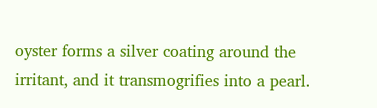oyster forms a silver coating around the irritant, and it transmogrifies into a pearl.